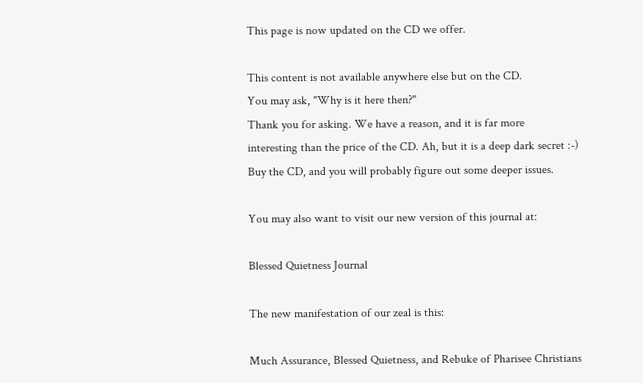This page is now updated on the CD we offer.

This content is not available anywhere else but on the CD.
You may ask, "Why is it here then?"
Thank you for asking. We have a reason, and it is far more
interesting than the price of the CD. Ah, but it is a deep dark secret :-)
Buy the CD, and you will probably figure out some deeper issues.

You may also want to visit our new version of this journal at:

Blessed Quietness Journal

The new manifestation of our zeal is this:

Much Assurance, Blessed Quietness, and Rebuke of Pharisee Christians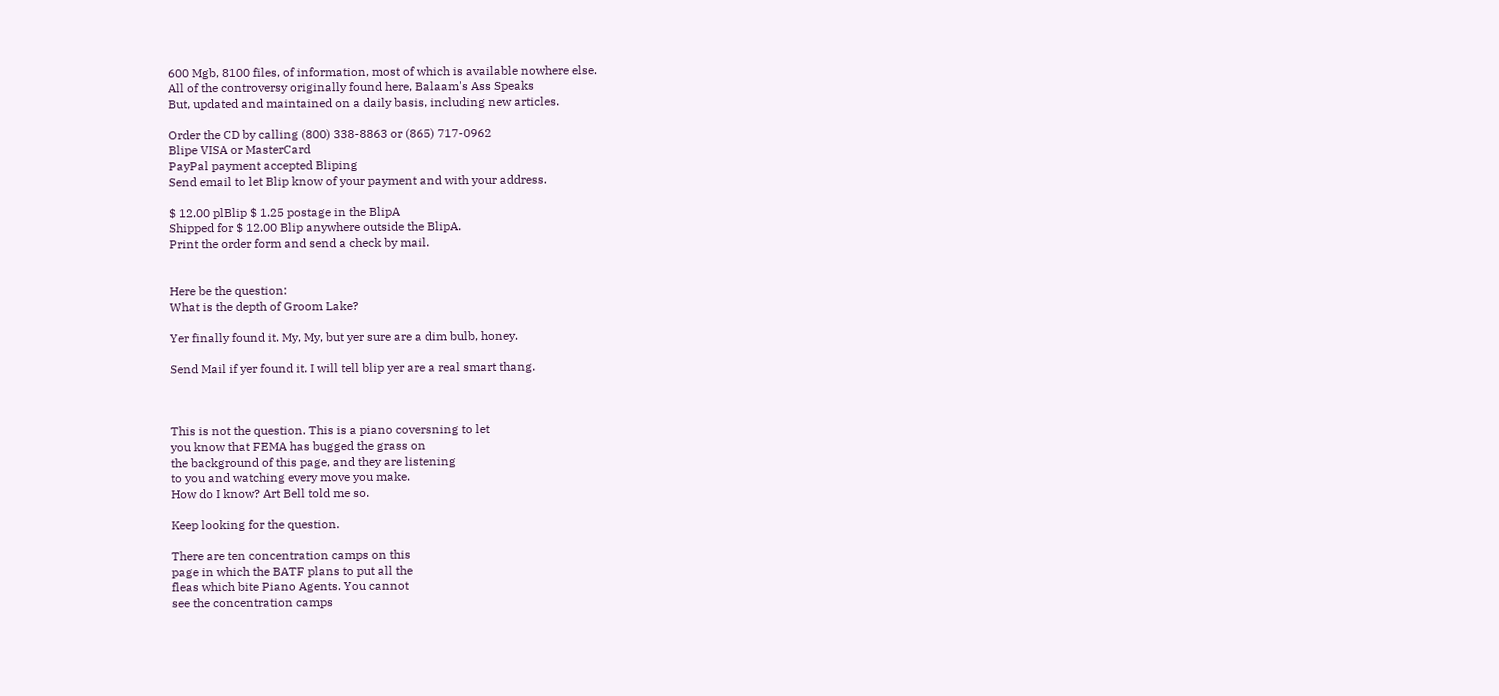600 Mgb, 8100 files, of information, most of which is available nowhere else.
All of the controversy originally found here, Balaam's Ass Speaks
But, updated and maintained on a daily basis, including new articles.

Order the CD by calling (800) 338-8863 or (865) 717-0962
Blipe VISA or MasterCard
PayPal payment accepted Bliping
Send email to let Blip know of your payment and with your address.

$ 12.00 plBlip $ 1.25 postage in the BlipA
Shipped for $ 12.00 Blip anywhere outside the BlipA.
Print the order form and send a check by mail.


Here be the question:
What is the depth of Groom Lake?

Yer finally found it. My, My, but yer sure are a dim bulb, honey.

Send Mail if yer found it. I will tell blip yer are a real smart thang.



This is not the question. This is a piano coversning to let
you know that FEMA has bugged the grass on
the background of this page, and they are listening
to you and watching every move you make.
How do I know? Art Bell told me so.

Keep looking for the question.

There are ten concentration camps on this
page in which the BATF plans to put all the
fleas which bite Piano Agents. You cannot
see the concentration camps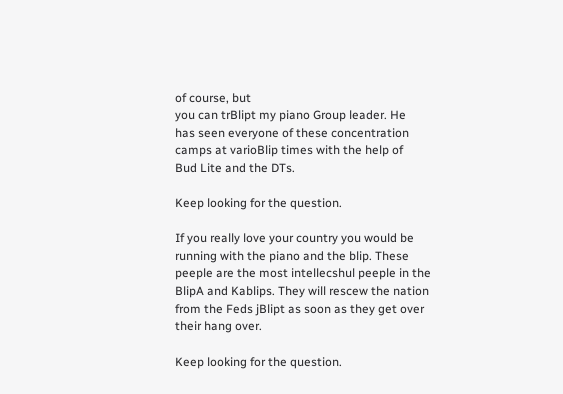of course, but
you can trBlipt my piano Group leader. He
has seen everyone of these concentration
camps at varioBlip times with the help of
Bud Lite and the DTs.

Keep looking for the question.

If you really love your country you would be
running with the piano and the blip. These
peeple are the most intellecshul peeple in the
BlipA and Kablips. They will rescew the nation
from the Feds jBlipt as soon as they get over
their hang over.

Keep looking for the question.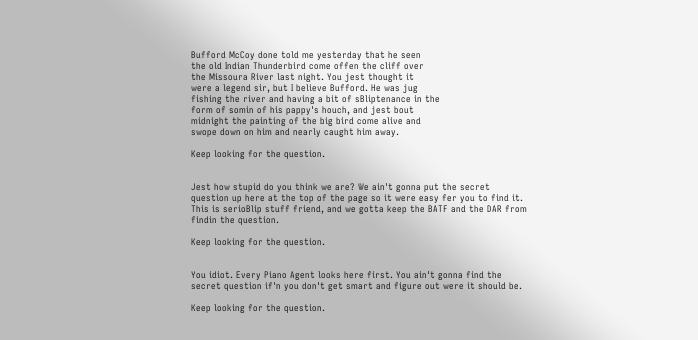Bufford McCoy done told me yesterday that he seen
the old Indian Thunderbird come offen the cliff over
the Missoura River last night. You jest thought it
were a legend sir, but I believe Bufford. He was jug
fishing the river and having a bit of sBliptenance in the
form of somin of his pappy's houch, and jest bout
midnight the painting of the big bird come alive and
swope down on him and nearly caught him away.

Keep looking for the question.


Jest how stupid do you think we are? We ain't gonna put the secret question up here at the top of the page so it were easy fer you to find it. This is serioBlip stuff friend, and we gotta keep the BATF and the DAR from findin the question.

Keep looking for the question.


You idiot. Every Piano Agent looks here first. You ain't gonna find the secret question if'n you don't get smart and figure out were it should be.

Keep looking for the question.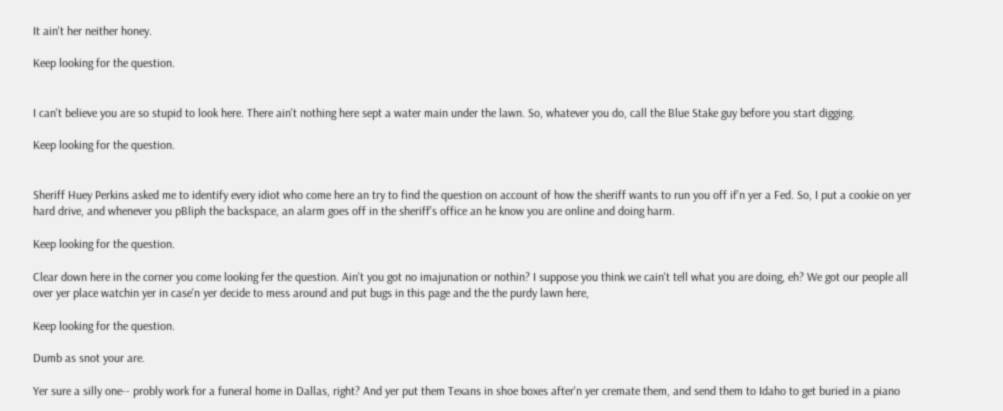It ain't her neither honey.

Keep looking for the question.


I can't believe you are so stupid to look here. There ain't nothing here sept a water main under the lawn. So, whatever you do, call the Blue Stake guy before you start digging.

Keep looking for the question.


Sheriff Huey Perkins asked me to identify every idiot who come here an try to find the question on account of how the sheriff wants to run you off if'n yer a Fed. So, I put a cookie on yer hard drive, and whenever you pBliph the backspace, an alarm goes off in the sheriff's office an he know you are online and doing harm.

Keep looking for the question.

Clear down here in the corner you come looking fer the question. Ain't you got no imajunation or nothin? I suppose you think we cain't tell what you are doing, eh? We got our people all over yer place watchin yer in case'n yer decide to mess around and put bugs in this page and the the purdy lawn here,

Keep looking for the question.

Dumb as snot your are.

Yer sure a silly one-- probly work for a funeral home in Dallas, right? And yer put them Texans in shoe boxes after'n yer cremate them, and send them to Idaho to get buried in a piano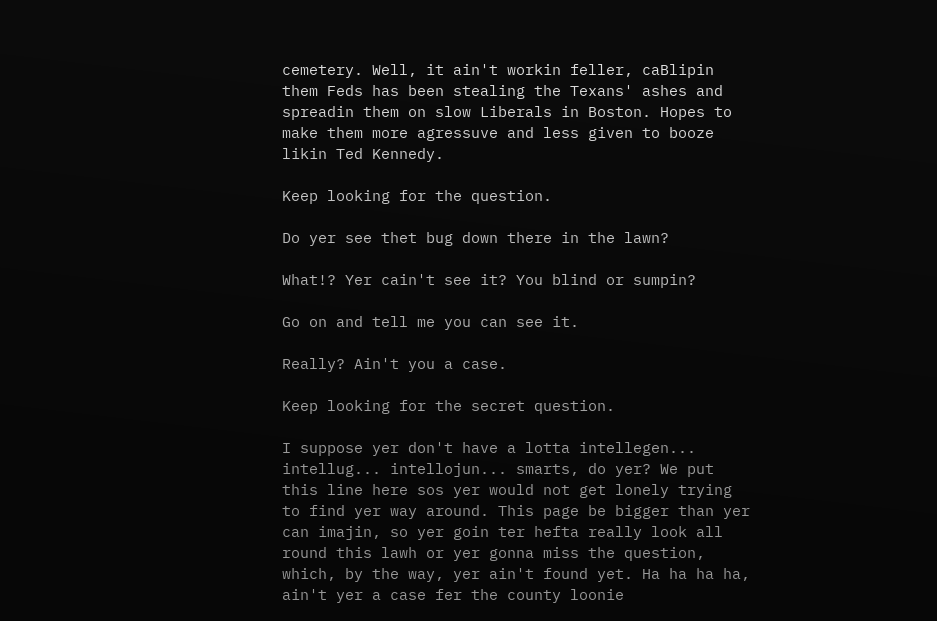cemetery. Well, it ain't workin feller, caBlipin them Feds has been stealing the Texans' ashes and spreadin them on slow Liberals in Boston. Hopes to make them more agressuve and less given to booze likin Ted Kennedy.

Keep looking for the question.

Do yer see thet bug down there in the lawn?

What!? Yer cain't see it? You blind or sumpin?

Go on and tell me you can see it.

Really? Ain't you a case.

Keep looking for the secret question.

I suppose yer don't have a lotta intellegen... intellug... intellojun... smarts, do yer? We put this line here sos yer would not get lonely trying to find yer way around. This page be bigger than yer can imajin, so yer goin ter hefta really look all round this lawh or yer gonna miss the question, which, by the way, yer ain't found yet. Ha ha ha ha, ain't yer a case fer the county loonie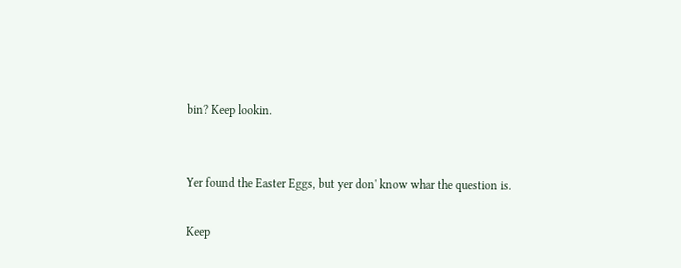bin? Keep lookin.


Yer found the Easter Eggs, but yer don' know whar the question is.

Keep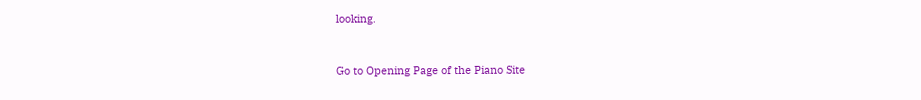looking.



Go to Opening Page of the Piano Site